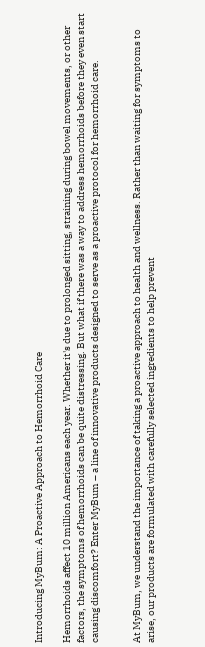Introducing MyBum: A Proactive Approach to Hemorrhoid Care

Hemorrhoids affect 10 million Americans each year. Whether it's due to prolonged sitting, straining during bowel movements, or other factors, the symptoms of hemorrhoids can be quite distressing. But what if there was a way to address hemorrhoids before they even start causing discomfort? Enter MyBum – a line of innovative products designed to serve as a proactive protocol for hemorrhoid care.


At MyBum, we understand the importance of taking a proactive approach to health and wellness. Rather than waiting for symptoms to arise, our products are formulated with carefully selected ingredients to help prevent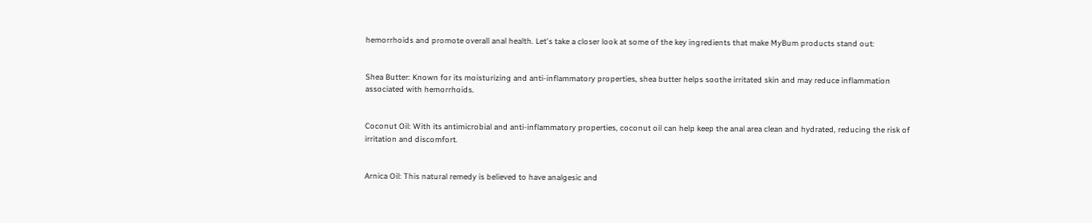hemorrhoids and promote overall anal health. Let's take a closer look at some of the key ingredients that make MyBum products stand out:


Shea Butter: Known for its moisturizing and anti-inflammatory properties, shea butter helps soothe irritated skin and may reduce inflammation associated with hemorrhoids.


Coconut Oil: With its antimicrobial and anti-inflammatory properties, coconut oil can help keep the anal area clean and hydrated, reducing the risk of irritation and discomfort.


Arnica Oil: This natural remedy is believed to have analgesic and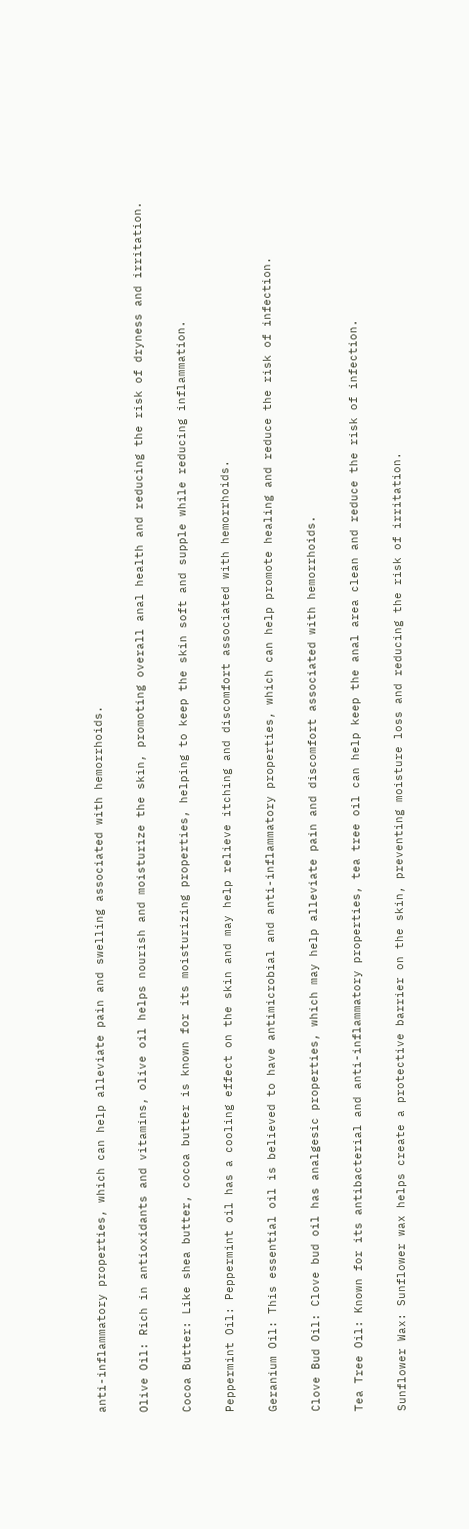anti-inflammatory properties, which can help alleviate pain and swelling associated with hemorrhoids.


Olive Oil: Rich in antioxidants and vitamins, olive oil helps nourish and moisturize the skin, promoting overall anal health and reducing the risk of dryness and irritation.


Cocoa Butter: Like shea butter, cocoa butter is known for its moisturizing properties, helping to keep the skin soft and supple while reducing inflammation.


Peppermint Oil: Peppermint oil has a cooling effect on the skin and may help relieve itching and discomfort associated with hemorrhoids.


Geranium Oil: This essential oil is believed to have antimicrobial and anti-inflammatory properties, which can help promote healing and reduce the risk of infection.


Clove Bud Oil: Clove bud oil has analgesic properties, which may help alleviate pain and discomfort associated with hemorrhoids.


Tea Tree Oil: Known for its antibacterial and anti-inflammatory properties, tea tree oil can help keep the anal area clean and reduce the risk of infection.


Sunflower Wax: Sunflower wax helps create a protective barrier on the skin, preventing moisture loss and reducing the risk of irritation.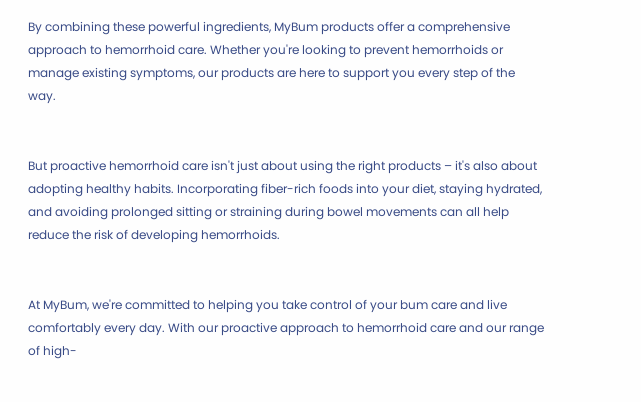By combining these powerful ingredients, MyBum products offer a comprehensive approach to hemorrhoid care. Whether you're looking to prevent hemorrhoids or manage existing symptoms, our products are here to support you every step of the way.


But proactive hemorrhoid care isn't just about using the right products – it's also about adopting healthy habits. Incorporating fiber-rich foods into your diet, staying hydrated, and avoiding prolonged sitting or straining during bowel movements can all help reduce the risk of developing hemorrhoids.


At MyBum, we're committed to helping you take control of your bum care and live comfortably every day. With our proactive approach to hemorrhoid care and our range of high-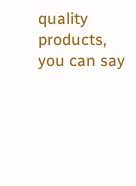quality products, you can say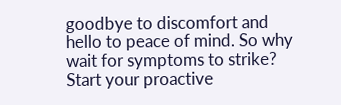goodbye to discomfort and hello to peace of mind. So why wait for symptoms to strike? Start your proactive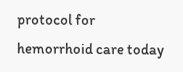protocol for hemorrhoid care today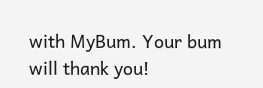with MyBum. Your bum will thank you!